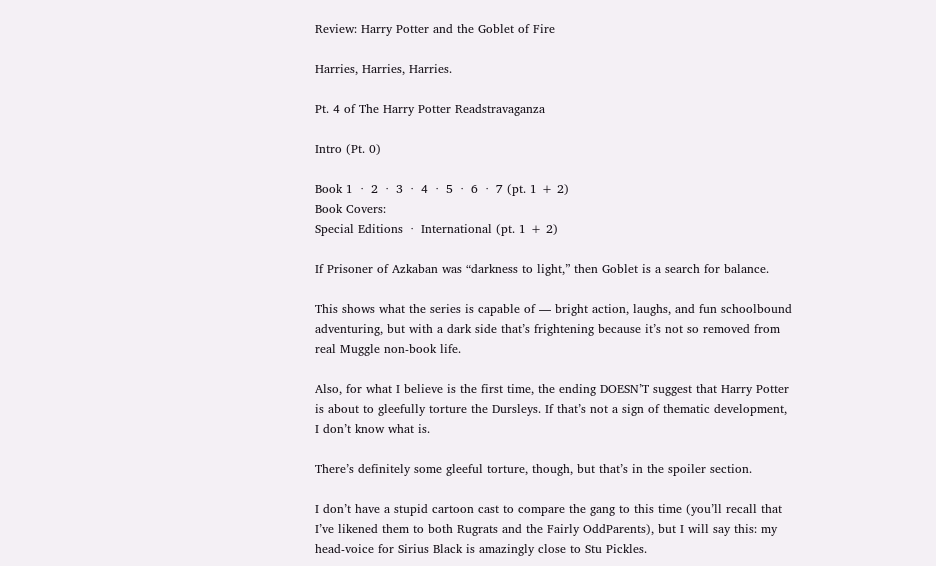Review: Harry Potter and the Goblet of Fire

Harries, Harries, Harries.

Pt. 4 of The Harry Potter Readstravaganza

Intro (Pt. 0)

Book 1  ·  2  ·  3  ·  4  ·  5  ·  6  ·  7 (pt. 1 + 2)
Book Covers:
Special Editions  ·  International (pt. 1 + 2)

If Prisoner of Azkaban was “darkness to light,” then Goblet is a search for balance.

This shows what the series is capable of — bright action, laughs, and fun schoolbound adventuring, but with a dark side that’s frightening because it’s not so removed from real Muggle non-book life.

Also, for what I believe is the first time, the ending DOESN’T suggest that Harry Potter is about to gleefully torture the Dursleys. If that’s not a sign of thematic development, I don’t know what is.

There’s definitely some gleeful torture, though, but that’s in the spoiler section.

I don’t have a stupid cartoon cast to compare the gang to this time (you’ll recall that I’ve likened them to both Rugrats and the Fairly OddParents), but I will say this: my head-voice for Sirius Black is amazingly close to Stu Pickles.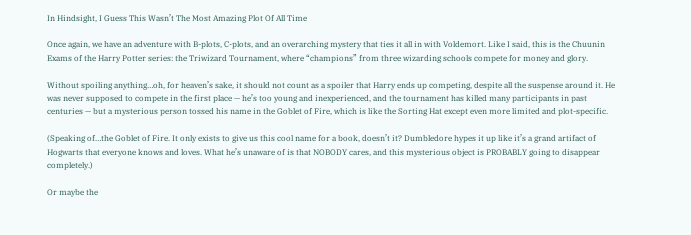In Hindsight, I Guess This Wasn’t The Most Amazing Plot Of All Time

Once again, we have an adventure with B-plots, C-plots, and an overarching mystery that ties it all in with Voldemort. Like I said, this is the Chuunin Exams of the Harry Potter series: the Triwizard Tournament, where “champions” from three wizarding schools compete for money and glory.

Without spoiling anything…oh, for heaven’s sake, it should not count as a spoiler that Harry ends up competing, despite all the suspense around it. He was never supposed to compete in the first place — he’s too young and inexperienced, and the tournament has killed many participants in past centuries — but a mysterious person tossed his name in the Goblet of Fire, which is like the Sorting Hat except even more limited and plot-specific.

(Speaking of…the Goblet of Fire. It only exists to give us this cool name for a book, doesn’t it? Dumbledore hypes it up like it’s a grand artifact of Hogwarts that everyone knows and loves. What he’s unaware of is that NOBODY cares, and this mysterious object is PROBABLY going to disappear completely.)

Or maybe the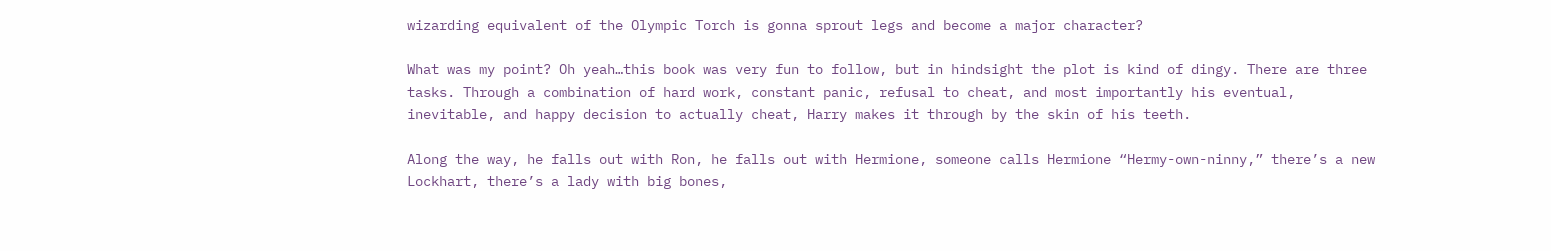wizarding equivalent of the Olympic Torch is gonna sprout legs and become a major character?

What was my point? Oh yeah…this book was very fun to follow, but in hindsight the plot is kind of dingy. There are three tasks. Through a combination of hard work, constant panic, refusal to cheat, and most importantly his eventual, inevitable, and happy decision to actually cheat, Harry makes it through by the skin of his teeth.

Along the way, he falls out with Ron, he falls out with Hermione, someone calls Hermione “Hermy-own-ninny,” there’s a new Lockhart, there’s a lady with big bones,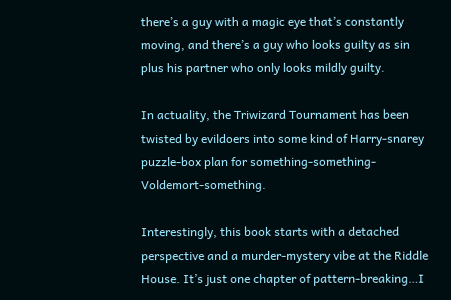there’s a guy with a magic eye that’s constantly moving, and there’s a guy who looks guilty as sin plus his partner who only looks mildly guilty.

In actuality, the Triwizard Tournament has been twisted by evildoers into some kind of Harry-snarey puzzle-box plan for something-something-Voldemort-something.

Interestingly, this book starts with a detached perspective and a murder-mystery vibe at the Riddle House. It’s just one chapter of pattern-breaking…I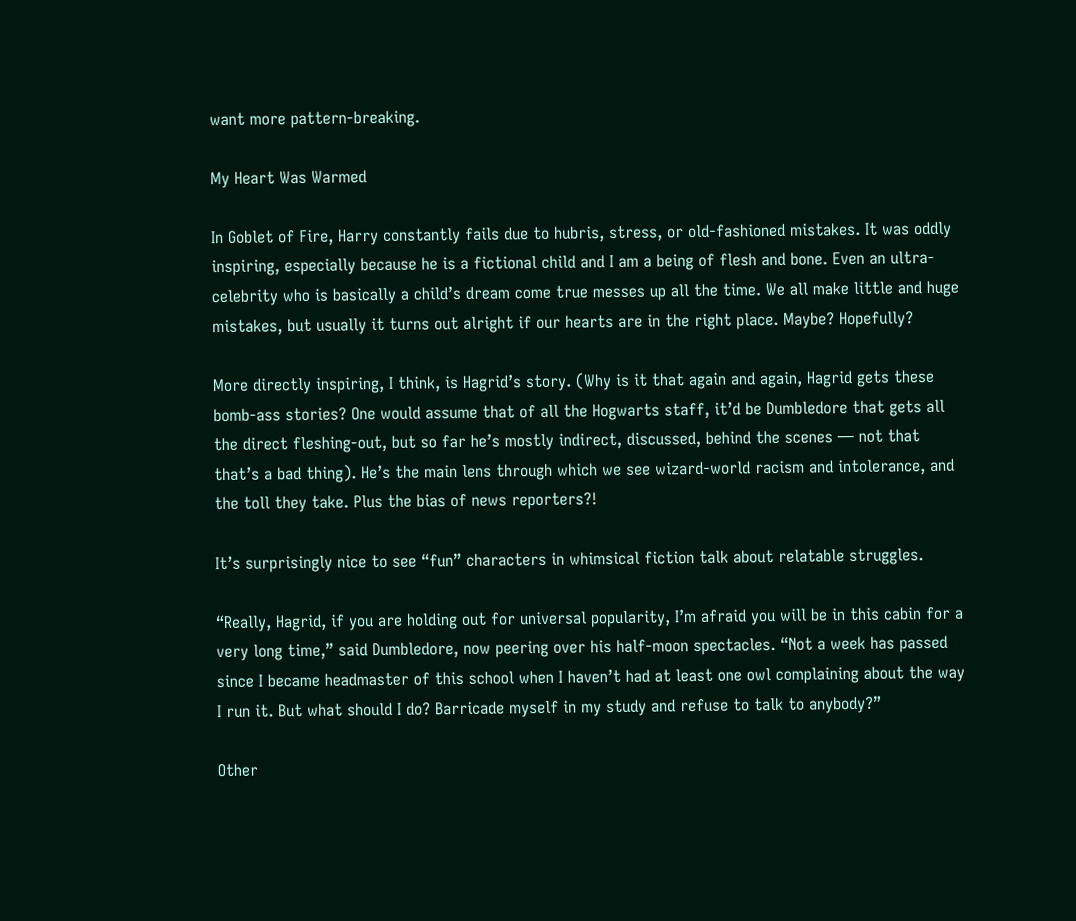want more pattern-breaking.

My Heart Was Warmed

In Goblet of Fire, Harry constantly fails due to hubris, stress, or old-fashioned mistakes. It was oddly inspiring, especially because he is a fictional child and I am a being of flesh and bone. Even an ultra-celebrity who is basically a child’s dream come true messes up all the time. We all make little and huge mistakes, but usually it turns out alright if our hearts are in the right place. Maybe? Hopefully?

More directly inspiring, I think, is Hagrid’s story. (Why is it that again and again, Hagrid gets these bomb-ass stories? One would assume that of all the Hogwarts staff, it’d be Dumbledore that gets all the direct fleshing-out, but so far he’s mostly indirect, discussed, behind the scenes — not that that’s a bad thing). He’s the main lens through which we see wizard-world racism and intolerance, and the toll they take. Plus the bias of news reporters?!

It’s surprisingly nice to see “fun” characters in whimsical fiction talk about relatable struggles.

“Really, Hagrid, if you are holding out for universal popularity, I’m afraid you will be in this cabin for a very long time,” said Dumbledore, now peering over his half-moon spectacles. “Not a week has passed since I became headmaster of this school when I haven’t had at least one owl complaining about the way I run it. But what should I do? Barricade myself in my study and refuse to talk to anybody?”

Other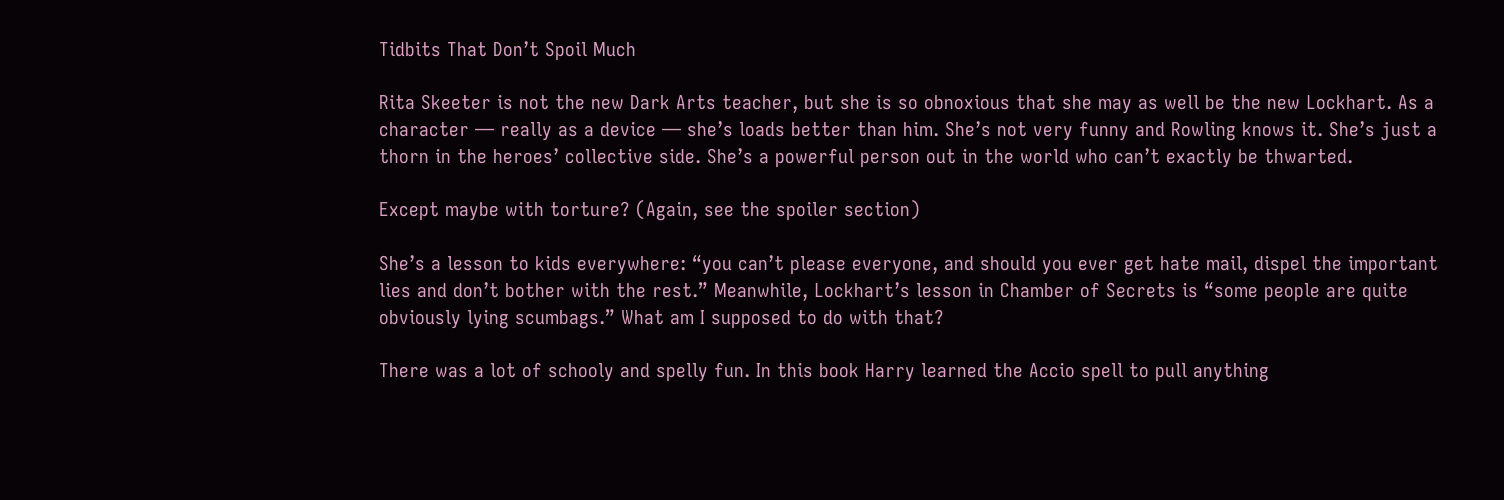Tidbits That Don’t Spoil Much

Rita Skeeter is not the new Dark Arts teacher, but she is so obnoxious that she may as well be the new Lockhart. As a character — really as a device — she’s loads better than him. She’s not very funny and Rowling knows it. She’s just a thorn in the heroes’ collective side. She’s a powerful person out in the world who can’t exactly be thwarted.

Except maybe with torture? (Again, see the spoiler section)

She’s a lesson to kids everywhere: “you can’t please everyone, and should you ever get hate mail, dispel the important lies and don’t bother with the rest.” Meanwhile, Lockhart’s lesson in Chamber of Secrets is “some people are quite obviously lying scumbags.” What am I supposed to do with that?

There was a lot of schooly and spelly fun. In this book Harry learned the Accio spell to pull anything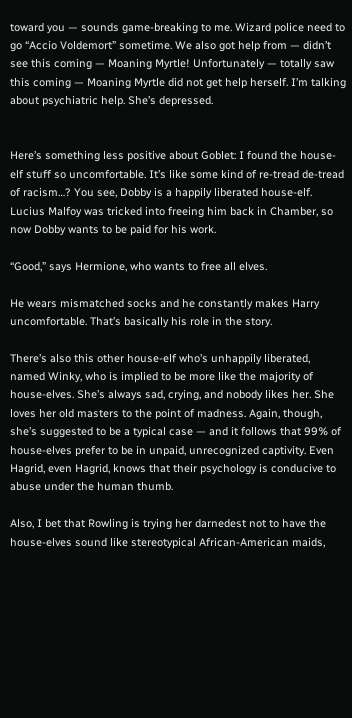toward you — sounds game-breaking to me. Wizard police need to go “Accio Voldemort” sometime. We also got help from — didn’t see this coming — Moaning Myrtle! Unfortunately — totally saw this coming — Moaning Myrtle did not get help herself. I’m talking about psychiatric help. She’s depressed.


Here’s something less positive about Goblet: I found the house-elf stuff so uncomfortable. It’s like some kind of re-tread de-tread of racism…? You see, Dobby is a happily liberated house-elf. Lucius Malfoy was tricked into freeing him back in Chamber, so now Dobby wants to be paid for his work.

“Good,” says Hermione, who wants to free all elves.

He wears mismatched socks and he constantly makes Harry uncomfortable. That’s basically his role in the story.

There’s also this other house-elf who’s unhappily liberated, named Winky, who is implied to be more like the majority of house-elves. She’s always sad, crying, and nobody likes her. She loves her old masters to the point of madness. Again, though, she’s suggested to be a typical case — and it follows that 99% of house-elves prefer to be in unpaid, unrecognized captivity. Even Hagrid, even Hagrid, knows that their psychology is conducive to abuse under the human thumb.

Also, I bet that Rowling is trying her darnedest not to have the house-elves sound like stereotypical African-American maids,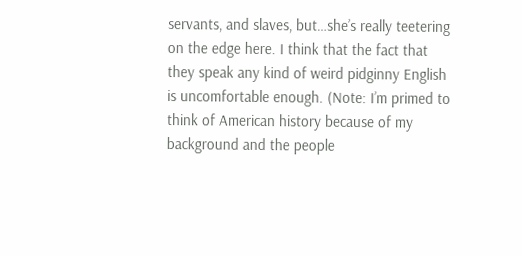servants, and slaves, but…she’s really teetering on the edge here. I think that the fact that they speak any kind of weird pidginny English is uncomfortable enough. (Note: I’m primed to think of American history because of my background and the people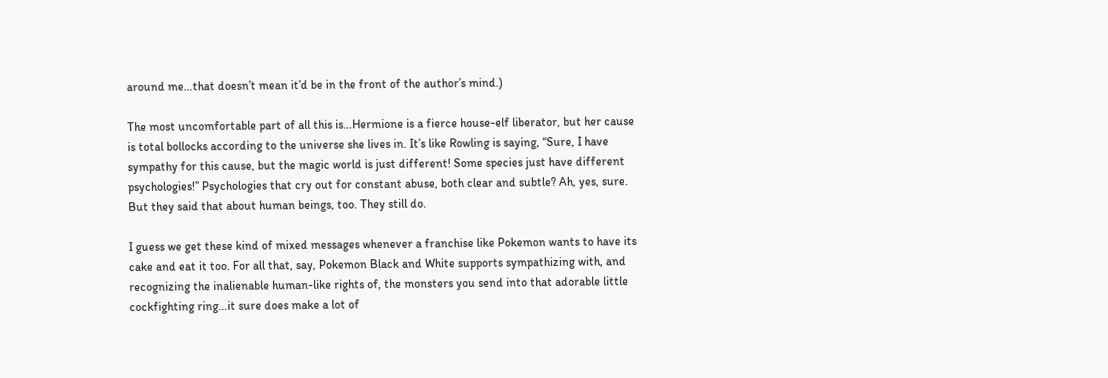around me…that doesn’t mean it’d be in the front of the author’s mind.)

The most uncomfortable part of all this is…Hermione is a fierce house-elf liberator, but her cause is total bollocks according to the universe she lives in. It’s like Rowling is saying, “Sure, I have sympathy for this cause, but the magic world is just different! Some species just have different psychologies!” Psychologies that cry out for constant abuse, both clear and subtle? Ah, yes, sure. But they said that about human beings, too. They still do.

I guess we get these kind of mixed messages whenever a franchise like Pokemon wants to have its cake and eat it too. For all that, say, Pokemon Black and White supports sympathizing with, and recognizing the inalienable human-like rights of, the monsters you send into that adorable little cockfighting ring…it sure does make a lot of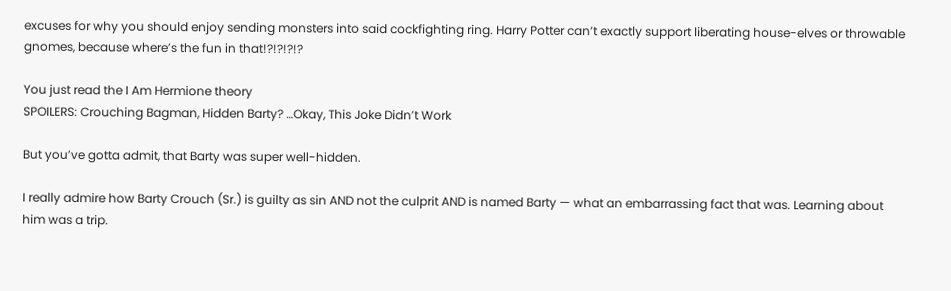excuses for why you should enjoy sending monsters into said cockfighting ring. Harry Potter can’t exactly support liberating house-elves or throwable gnomes, because where’s the fun in that!?!?!?!?

You just read the I Am Hermione theory
SPOILERS: Crouching Bagman, Hidden Barty? …Okay, This Joke Didn’t Work

But you’ve gotta admit, that Barty was super well-hidden.

I really admire how Barty Crouch (Sr.) is guilty as sin AND not the culprit AND is named Barty — what an embarrassing fact that was. Learning about him was a trip.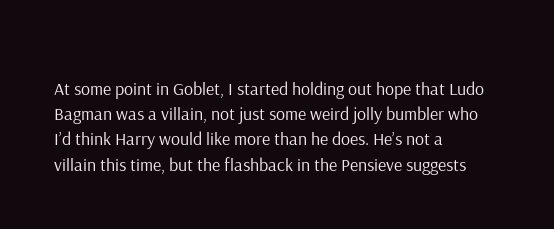At some point in Goblet, I started holding out hope that Ludo Bagman was a villain, not just some weird jolly bumbler who I’d think Harry would like more than he does. He’s not a villain this time, but the flashback in the Pensieve suggests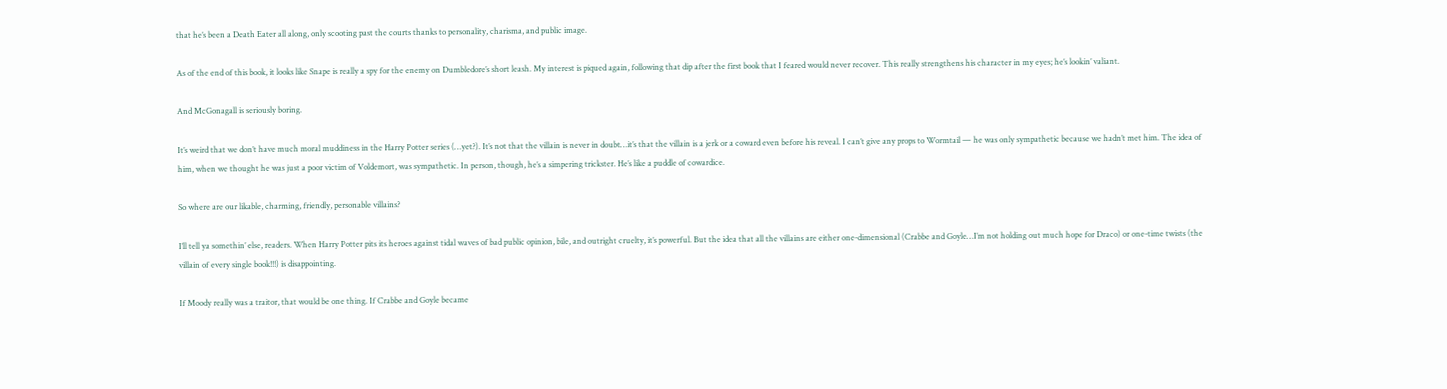that he’s been a Death Eater all along, only scooting past the courts thanks to personality, charisma, and public image.

As of the end of this book, it looks like Snape is really a spy for the enemy on Dumbledore’s short leash. My interest is piqued again, following that dip after the first book that I feared would never recover. This really strengthens his character in my eyes; he’s lookin’ valiant.

And McGonagall is seriously boring.

It’s weird that we don’t have much moral muddiness in the Harry Potter series (…yet?). It’s not that the villain is never in doubt…it’s that the villain is a jerk or a coward even before his reveal. I can’t give any props to Wormtail — he was only sympathetic because we hadn’t met him. The idea of him, when we thought he was just a poor victim of Voldemort, was sympathetic. In person, though, he’s a simpering trickster. He’s like a puddle of cowardice.

So where are our likable, charming, friendly, personable villains?

I’ll tell ya somethin’ else, readers. When Harry Potter pits its heroes against tidal waves of bad public opinion, bile, and outright cruelty, it’s powerful. But the idea that all the villains are either one-dimensional (Crabbe and Goyle…I’m not holding out much hope for Draco) or one-time twists (the villain of every single book!!!) is disappointing.

If Moody really was a traitor, that would be one thing. If Crabbe and Goyle became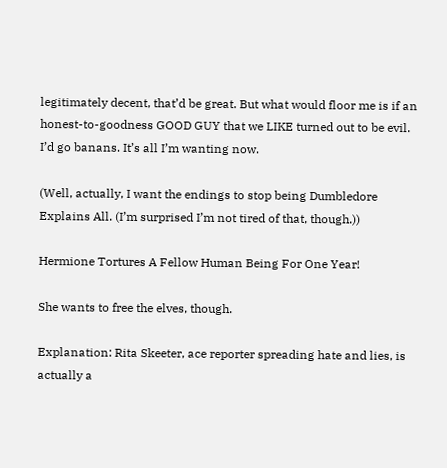legitimately decent, that’d be great. But what would floor me is if an honest-to-goodness GOOD GUY that we LIKE turned out to be evil. I’d go banans. It’s all I’m wanting now.

(Well, actually, I want the endings to stop being Dumbledore Explains All. (I’m surprised I’m not tired of that, though.))

Hermione Tortures A Fellow Human Being For One Year!

She wants to free the elves, though.

Explanation: Rita Skeeter, ace reporter spreading hate and lies, is actually a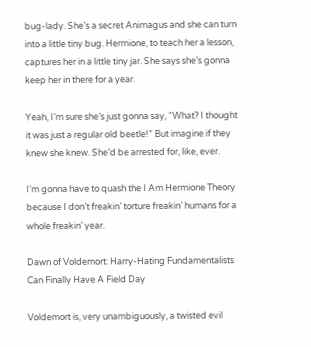bug-lady. She’s a secret Animagus and she can turn into a little tiny bug. Hermione, to teach her a lesson, captures her in a little tiny jar. She says she’s gonna keep her in there for a year.

Yeah, I’m sure she’s just gonna say, “What? I thought it was just a regular old beetle!” But imagine if they knew she knew. She’d be arrested for, like, ever.

I’m gonna have to quash the I Am Hermione Theory because I don’t freakin’ torture freakin’ humans for a whole freakin’ year.

Dawn of Voldemort: Harry-Hating Fundamentalists Can Finally Have A Field Day

Voldemort is, very unambiguously, a twisted evil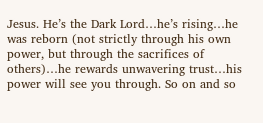Jesus. He’s the Dark Lord…he’s rising…he was reborn (not strictly through his own power, but through the sacrifices of others)…he rewards unwavering trust…his power will see you through. So on and so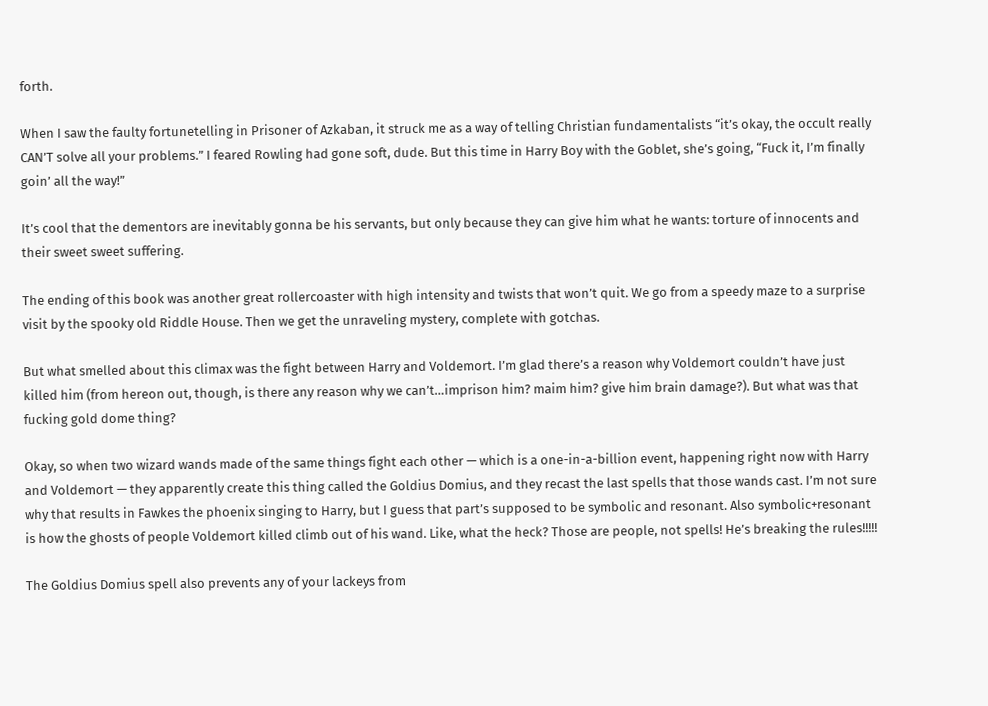forth.

When I saw the faulty fortunetelling in Prisoner of Azkaban, it struck me as a way of telling Christian fundamentalists “it’s okay, the occult really CAN’T solve all your problems.” I feared Rowling had gone soft, dude. But this time in Harry Boy with the Goblet, she’s going, “Fuck it, I’m finally goin’ all the way!”

It’s cool that the dementors are inevitably gonna be his servants, but only because they can give him what he wants: torture of innocents and their sweet sweet suffering.

The ending of this book was another great rollercoaster with high intensity and twists that won’t quit. We go from a speedy maze to a surprise visit by the spooky old Riddle House. Then we get the unraveling mystery, complete with gotchas.

But what smelled about this climax was the fight between Harry and Voldemort. I’m glad there’s a reason why Voldemort couldn’t have just killed him (from hereon out, though, is there any reason why we can’t…imprison him? maim him? give him brain damage?). But what was that fucking gold dome thing?

Okay, so when two wizard wands made of the same things fight each other — which is a one-in-a-billion event, happening right now with Harry and Voldemort — they apparently create this thing called the Goldius Domius, and they recast the last spells that those wands cast. I’m not sure why that results in Fawkes the phoenix singing to Harry, but I guess that part’s supposed to be symbolic and resonant. Also symbolic+resonant is how the ghosts of people Voldemort killed climb out of his wand. Like, what the heck? Those are people, not spells! He’s breaking the rules!!!!!

The Goldius Domius spell also prevents any of your lackeys from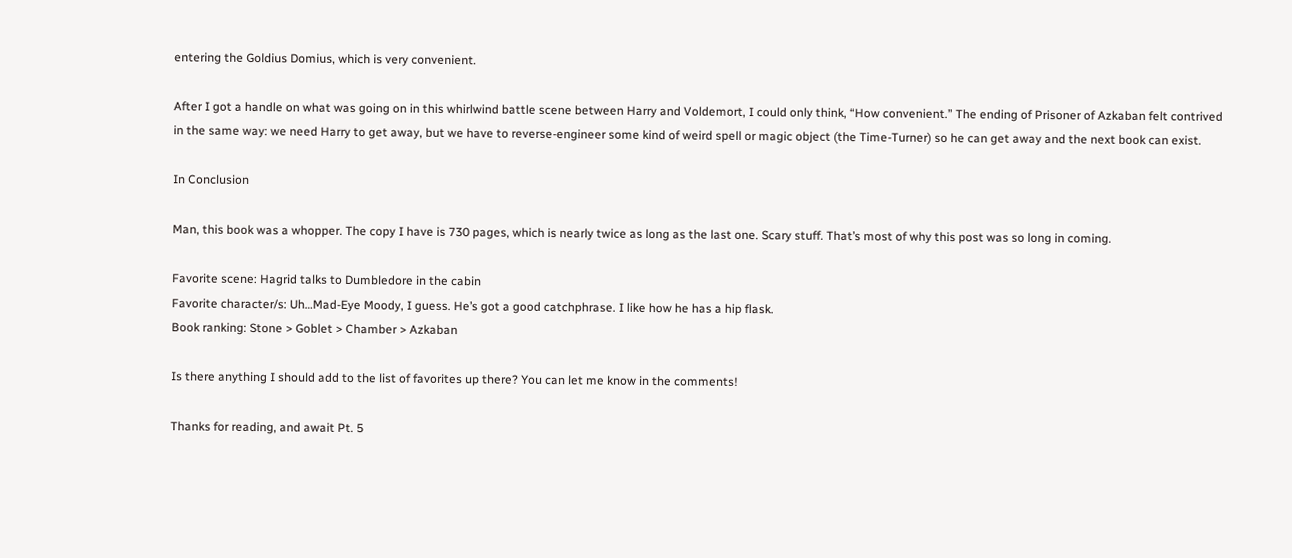entering the Goldius Domius, which is very convenient.

After I got a handle on what was going on in this whirlwind battle scene between Harry and Voldemort, I could only think, “How convenient.” The ending of Prisoner of Azkaban felt contrived in the same way: we need Harry to get away, but we have to reverse-engineer some kind of weird spell or magic object (the Time-Turner) so he can get away and the next book can exist.

In Conclusion

Man, this book was a whopper. The copy I have is 730 pages, which is nearly twice as long as the last one. Scary stuff. That’s most of why this post was so long in coming.

Favorite scene: Hagrid talks to Dumbledore in the cabin
Favorite character/s: Uh…Mad-Eye Moody, I guess. He’s got a good catchphrase. I like how he has a hip flask.
Book ranking: Stone > Goblet > Chamber > Azkaban

Is there anything I should add to the list of favorites up there? You can let me know in the comments!

Thanks for reading, and await Pt. 5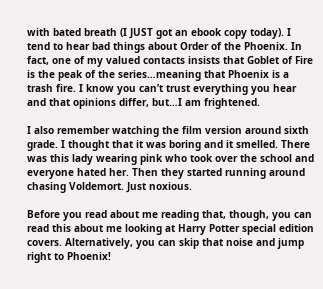with bated breath (I JUST got an ebook copy today). I tend to hear bad things about Order of the Phoenix. In fact, one of my valued contacts insists that Goblet of Fire is the peak of the series…meaning that Phoenix is a trash fire. I know you can’t trust everything you hear and that opinions differ, but…I am frightened.

I also remember watching the film version around sixth grade. I thought that it was boring and it smelled. There was this lady wearing pink who took over the school and everyone hated her. Then they started running around chasing Voldemort. Just noxious.

Before you read about me reading that, though, you can read this about me looking at Harry Potter special edition covers. Alternatively, you can skip that noise and jump right to Phoenix!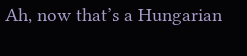Ah, now that’s a Hungarian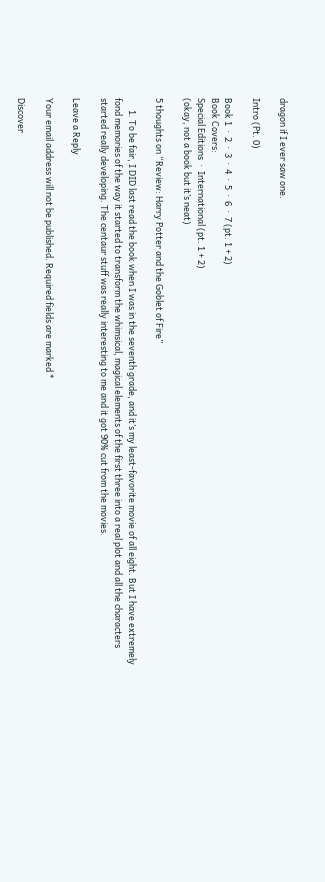dragon if I ever saw one.

Intro (Pt. 0)

Book 1  ·  2  ·  3  ·  4  ·  5  ·  6  ·  7 (pt. 1 + 2)
Book Covers:
Special Editions  ·  International (pt. 1 + 2)
(okay, not a book but it’s neat)

5 thoughts on “Review: Harry Potter and the Goblet of Fire”

      1. To be fair, I DID last read the book when I was in the seventh grade, and it’s my least-favorite movie of all eight. But I have extremely fond memories of the way it started to transform the whimsical, magical elements of the first three into a real plot and all the characters started really developing. The centaur stuff was really interesting to me and it got 90% cut from the movies.

Leave a Reply

Your email address will not be published. Required fields are marked *

Discover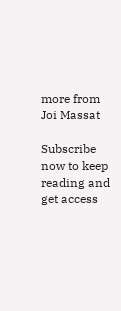more from Joi Massat

Subscribe now to keep reading and get access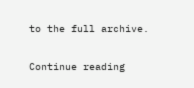to the full archive.

Continue reading